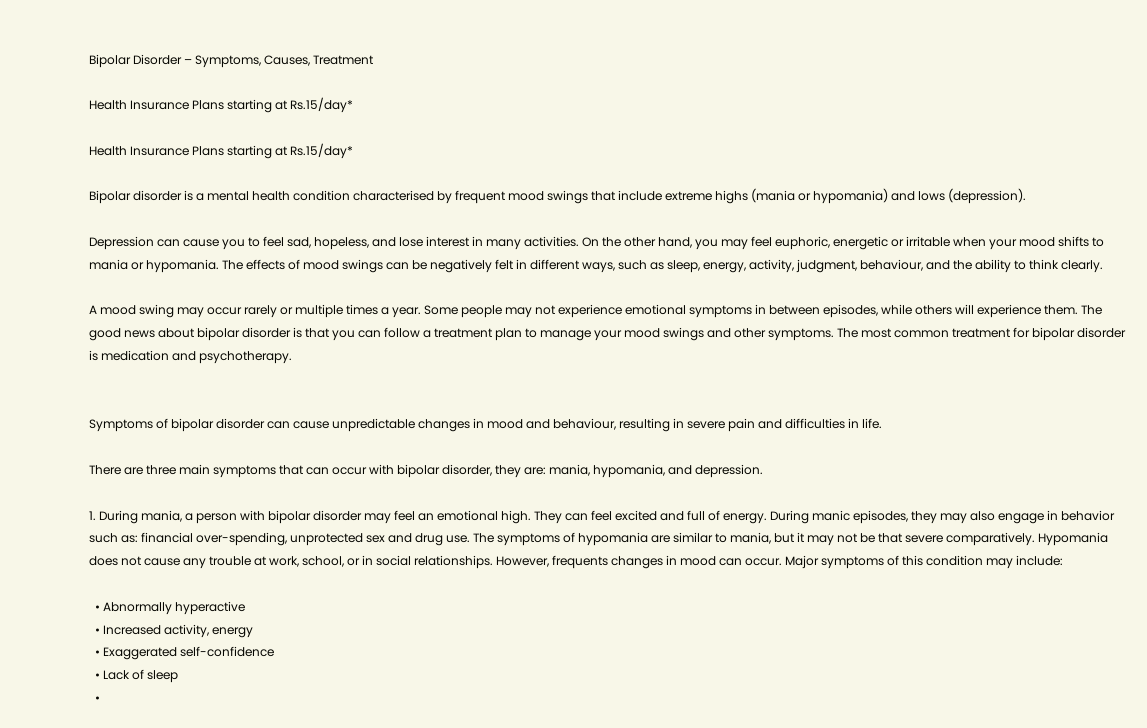Bipolar Disorder – Symptoms, Causes, Treatment

Health Insurance Plans starting at Rs.15/day*

Health Insurance Plans starting at Rs.15/day*

Bipolar disorder is a mental health condition characterised by frequent mood swings that include extreme highs (mania or hypomania) and lows (depression).

Depression can cause you to feel sad, hopeless, and lose interest in many activities. On the other hand, you may feel euphoric, energetic or irritable when your mood shifts to mania or hypomania. The effects of mood swings can be negatively felt in different ways, such as sleep, energy, activity, judgment, behaviour, and the ability to think clearly.

A mood swing may occur rarely or multiple times a year. Some people may not experience emotional symptoms in between episodes, while others will experience them. The good news about bipolar disorder is that you can follow a treatment plan to manage your mood swings and other symptoms. The most common treatment for bipolar disorder is medication and psychotherapy.


Symptoms of bipolar disorder can cause unpredictable changes in mood and behaviour, resulting in severe pain and difficulties in life.

There are three main symptoms that can occur with bipolar disorder, they are: mania, hypomania, and depression.

1. During mania, a person with bipolar disorder may feel an emotional high. They can feel excited and full of energy. During manic episodes, they may also engage in behavior such as: financial over-spending, unprotected sex and drug use. The symptoms of hypomania are similar to mania, but it may not be that severe comparatively. Hypomania does not cause any trouble at work, school, or in social relationships. However, frequents changes in mood can occur. Major symptoms of this condition may include:

  • Abnormally hyperactive
  • Increased activity, energy
  • Exaggerated self-confidence
  • Lack of sleep
  •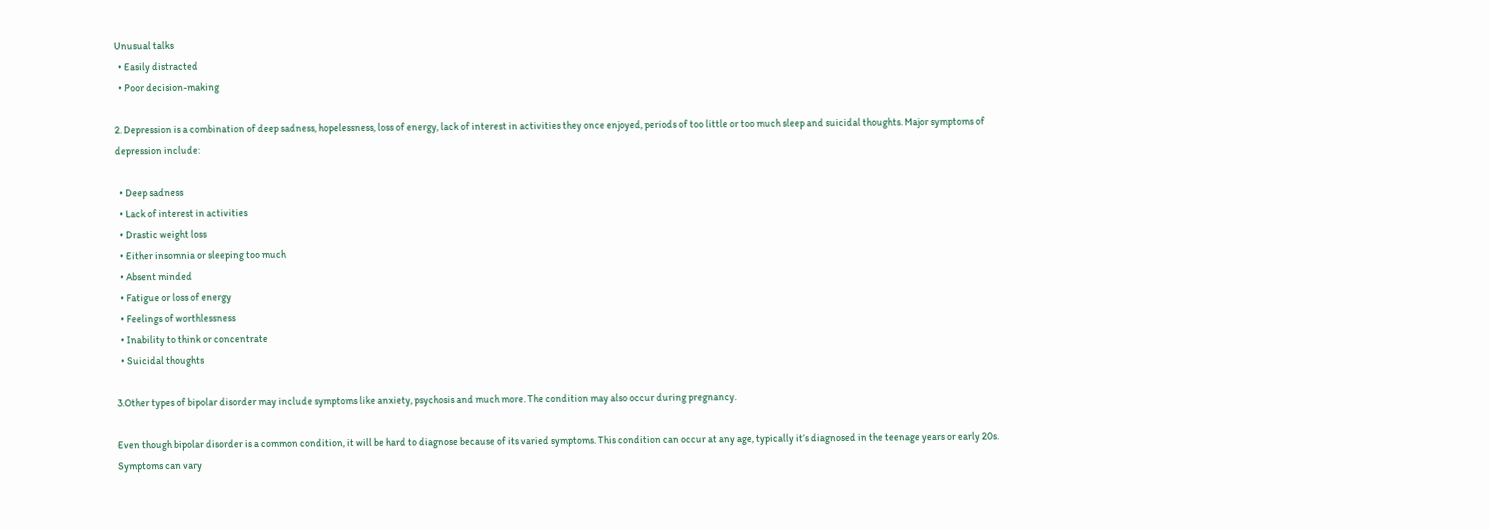Unusual talks
  • Easily distracted
  • Poor decision-making

2. Depression is a combination of deep sadness, hopelessness, loss of energy, lack of interest in activities they once enjoyed, periods of too little or too much sleep and suicidal thoughts. Major symptoms of depression include:

  • Deep sadness
  • Lack of interest in activities
  • Drastic weight loss
  • Either insomnia or sleeping too much
  • Absent minded
  • Fatigue or loss of energy
  • Feelings of worthlessness
  • Inability to think or concentrate
  • Suicidal thoughts

3.Other types of bipolar disorder may include symptoms like anxiety, psychosis and much more. The condition may also occur during pregnancy.

Even though bipolar disorder is a common condition, it will be hard to diagnose because of its varied symptoms. This condition can occur at any age, typically it’s diagnosed in the teenage years or early 20s. Symptoms can vary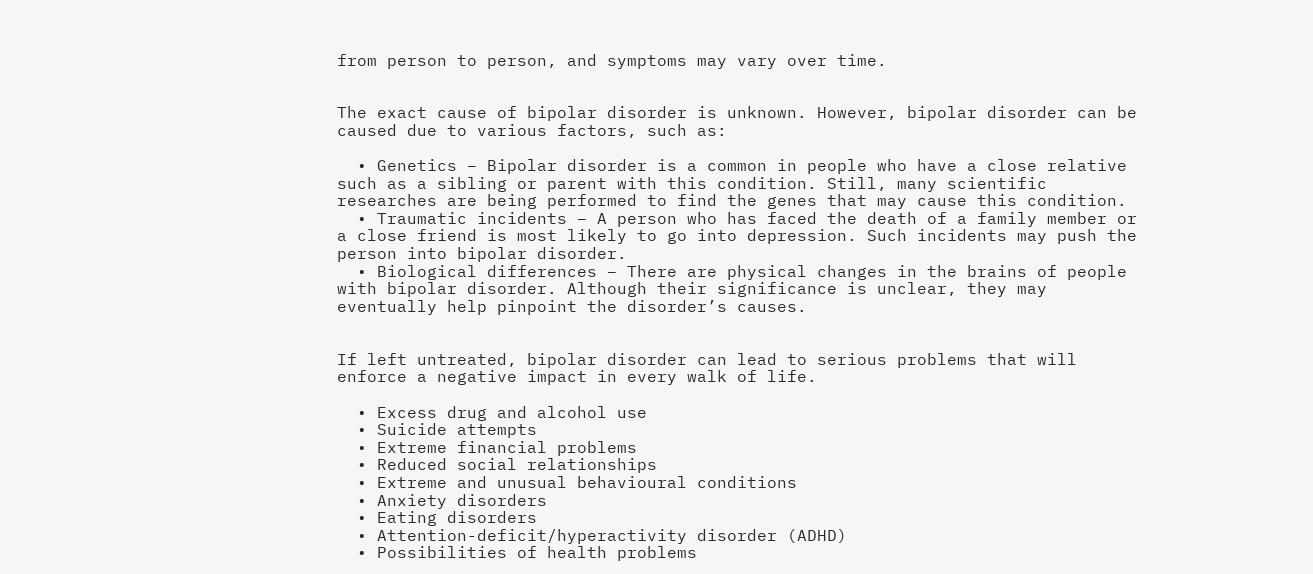from person to person, and symptoms may vary over time.


The exact cause of bipolar disorder is unknown. However, bipolar disorder can be caused due to various factors, such as:

  • Genetics – Bipolar disorder is a common in people who have a close relative such as a sibling or parent with this condition. Still, many scientific researches are being performed to find the genes that may cause this condition.
  • Traumatic incidents – A person who has faced the death of a family member or a close friend is most likely to go into depression. Such incidents may push the person into bipolar disorder.
  • Biological differences – There are physical changes in the brains of people with bipolar disorder. Although their significance is unclear, they may eventually help pinpoint the disorder’s causes.


If left untreated, bipolar disorder can lead to serious problems that will enforce a negative impact in every walk of life.

  • Excess drug and alcohol use
  • Suicide attempts
  • Extreme financial problems
  • Reduced social relationships
  • Extreme and unusual behavioural conditions
  • Anxiety disorders
  • Eating disorders
  • Attention-deficit/hyperactivity disorder (ADHD)
  • Possibilities of health problems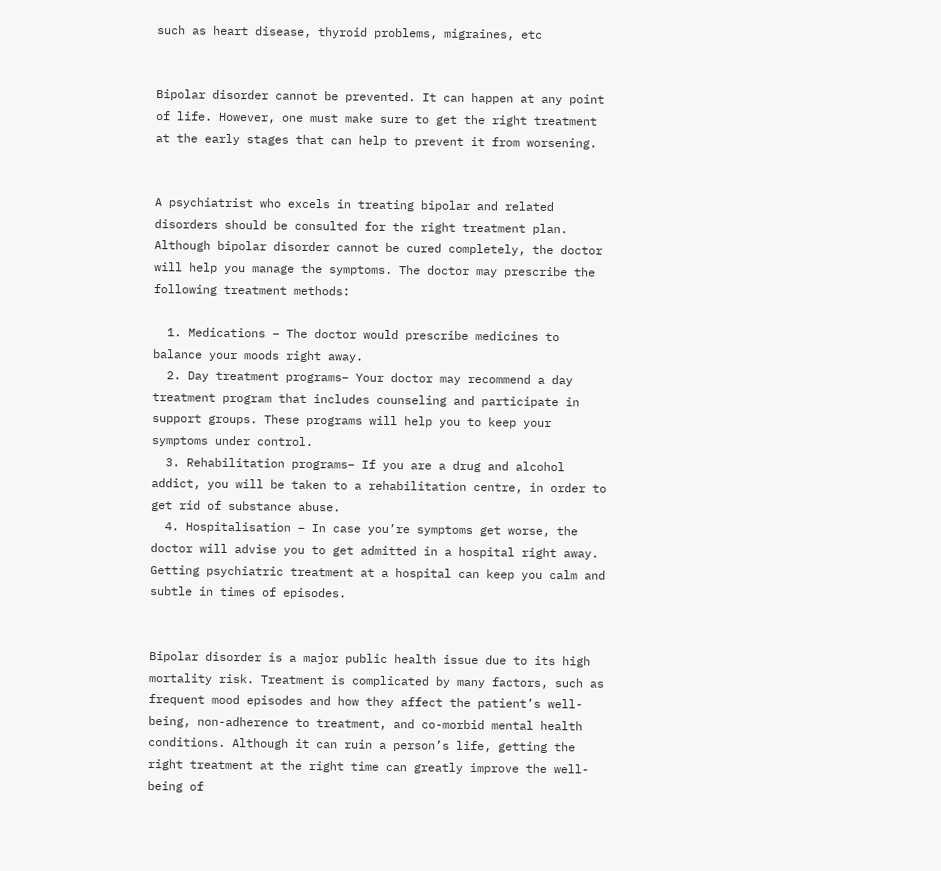such as heart disease, thyroid problems, migraines, etc


Bipolar disorder cannot be prevented. It can happen at any point of life. However, one must make sure to get the right treatment at the early stages that can help to prevent it from worsening.


A psychiatrist who excels in treating bipolar and related disorders should be consulted for the right treatment plan. Although bipolar disorder cannot be cured completely, the doctor will help you manage the symptoms. The doctor may prescribe the following treatment methods:

  1. Medications – The doctor would prescribe medicines to balance your moods right away.
  2. Day treatment programs– Your doctor may recommend a day treatment program that includes counseling and participate in support groups. These programs will help you to keep your symptoms under control.
  3. Rehabilitation programs– If you are a drug and alcohol addict, you will be taken to a rehabilitation centre, in order to get rid of substance abuse.
  4. Hospitalisation – In case you’re symptoms get worse, the doctor will advise you to get admitted in a hospital right away. Getting psychiatric treatment at a hospital can keep you calm and subtle in times of episodes.


Bipolar disorder is a major public health issue due to its high mortality risk. Treatment is complicated by many factors, such as frequent mood episodes and how they affect the patient’s well-being, non-adherence to treatment, and co-morbid mental health conditions. Although it can ruin a person’s life, getting the right treatment at the right time can greatly improve the well-being of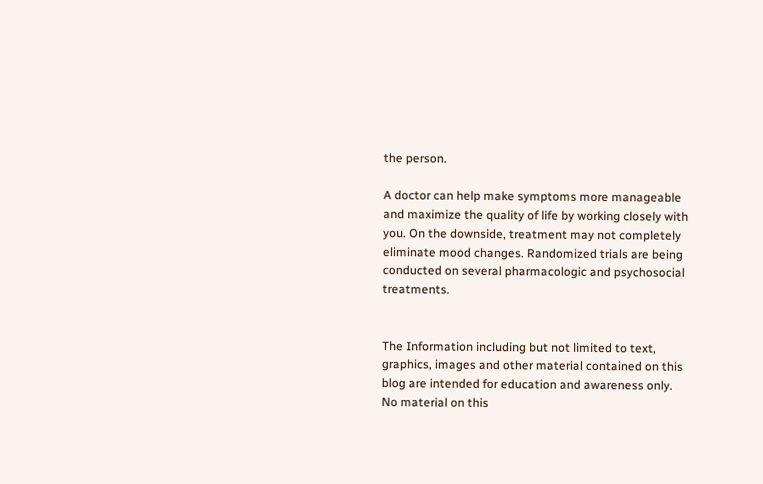the person.

A doctor can help make symptoms more manageable and maximize the quality of life by working closely with you. On the downside, treatment may not completely eliminate mood changes. Randomized trials are being conducted on several pharmacologic and psychosocial treatments.


The Information including but not limited to text, graphics, images and other material contained on this blog are intended for education and awareness only. No material on this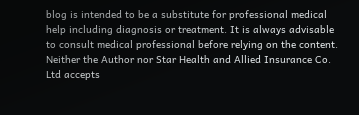blog is intended to be a substitute for professional medical help including diagnosis or treatment. It is always advisable to consult medical professional before relying on the content. Neither the Author nor Star Health and Allied Insurance Co. Ltd accepts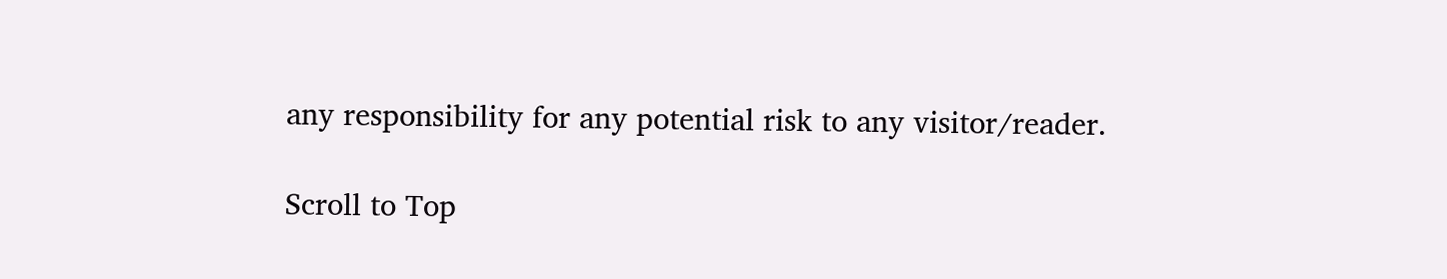any responsibility for any potential risk to any visitor/reader.

Scroll to Top